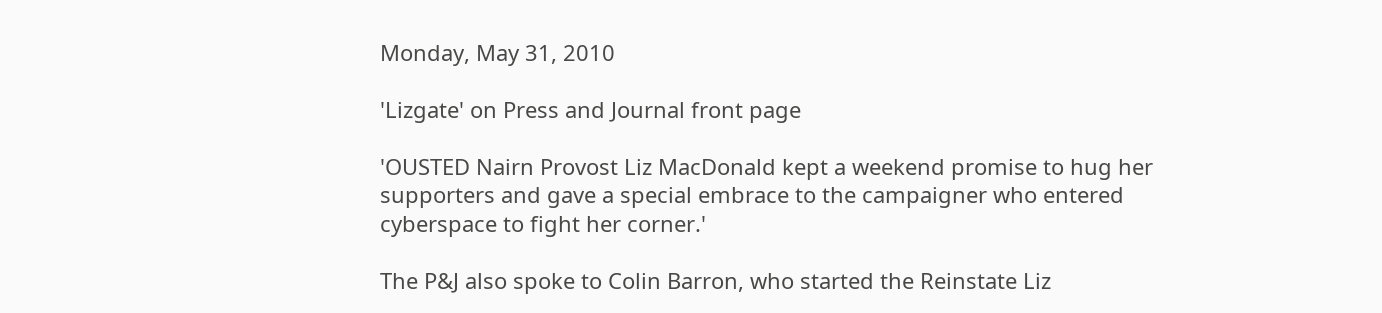Monday, May 31, 2010

'Lizgate' on Press and Journal front page

'OUSTED Nairn Provost Liz MacDonald kept a weekend promise to hug her supporters and gave a special embrace to the campaigner who entered cyberspace to fight her corner.'

The P&J also spoke to Colin Barron, who started the Reinstate Liz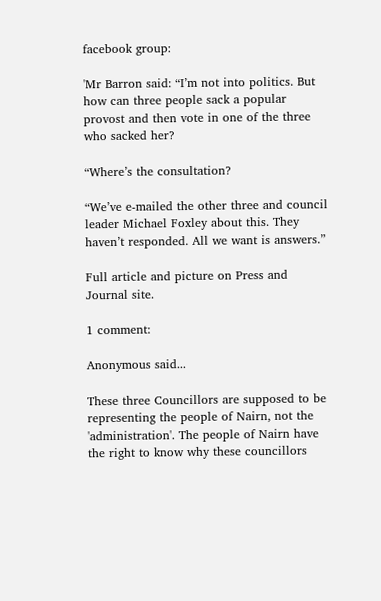facebook group:

'Mr Barron said: “I’m not into politics. But how can three people sack a popular provost and then vote in one of the three who sacked her?

“Where’s the consultation?

“We’ve e-mailed the other three and council leader Michael Foxley about this. They haven’t responded. All we want is answers.”

Full article and picture on Press and Journal site.

1 comment:

Anonymous said...

These three Councillors are supposed to be representing the people of Nairn, not the 'administration'. The people of Nairn have the right to know why these councillors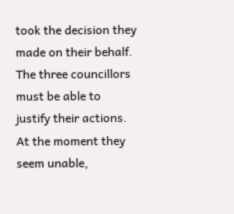took the decision they made on their behalf. The three councillors must be able to justify their actions. At the moment they seem unable,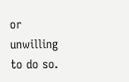or unwilling to do so.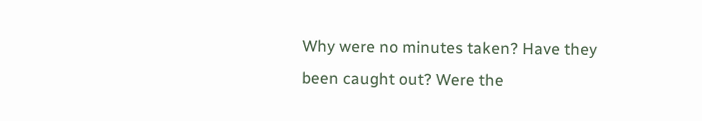Why were no minutes taken? Have they been caught out? Were the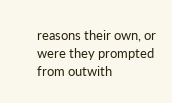reasons their own, or were they prompted from outwith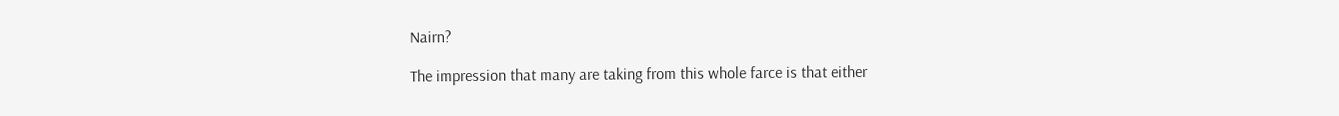Nairn?

The impression that many are taking from this whole farce is that either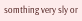somthing very sly or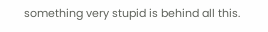something very stupid is behind all this.